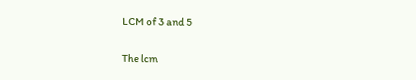LCM of 3 and 5

The lcm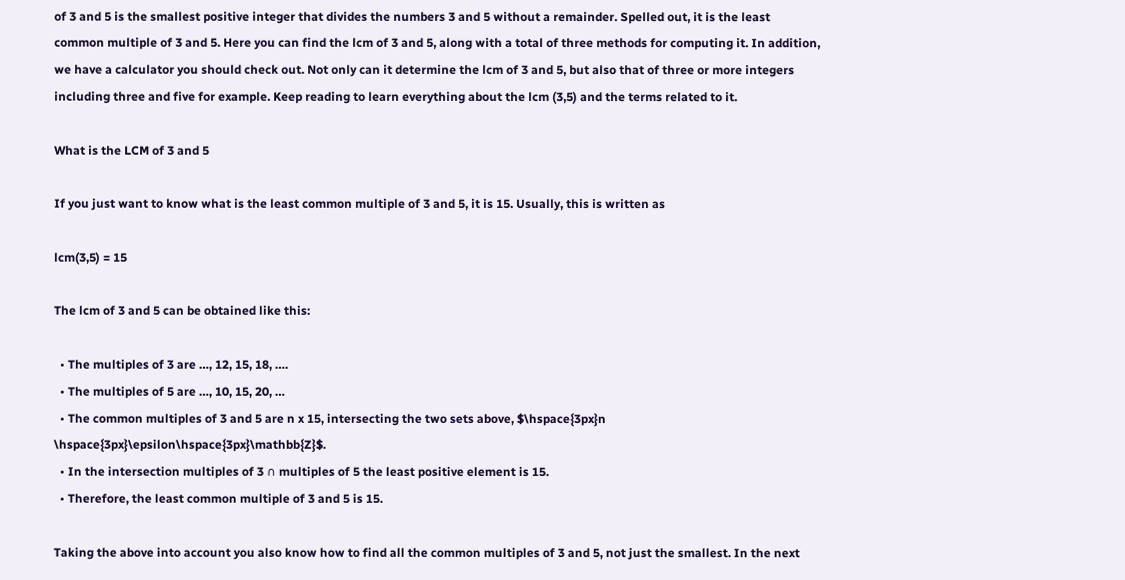of 3 and 5 is the smallest positive integer that divides the numbers 3 and 5 without a remainder. Spelled out, it is the least common multiple of 3 and 5. Here you can find the lcm of 3 and 5, along with a total of three methods for computing it. In addition, we have a calculator you should check out. Not only can it determine the lcm of 3 and 5, but also that of three or more integers including three and five for example. Keep reading to learn everything about the lcm (3,5) and the terms related to it.

What is the LCM of 3 and 5

If you just want to know what is the least common multiple of 3 and 5, it is 15. Usually, this is written as

lcm(3,5) = 15

The lcm of 3 and 5 can be obtained like this:

  • The multiples of 3 are …, 12, 15, 18, ….
  • The multiples of 5 are …, 10, 15, 20, …
  • The common multiples of 3 and 5 are n x 15, intersecting the two sets above, $\hspace{3px}n \hspace{3px}\epsilon\hspace{3px}\mathbb{Z}$.
  • In the intersection multiples of 3 ∩ multiples of 5 the least positive element is 15.
  • Therefore, the least common multiple of 3 and 5 is 15.

Taking the above into account you also know how to find all the common multiples of 3 and 5, not just the smallest. In the next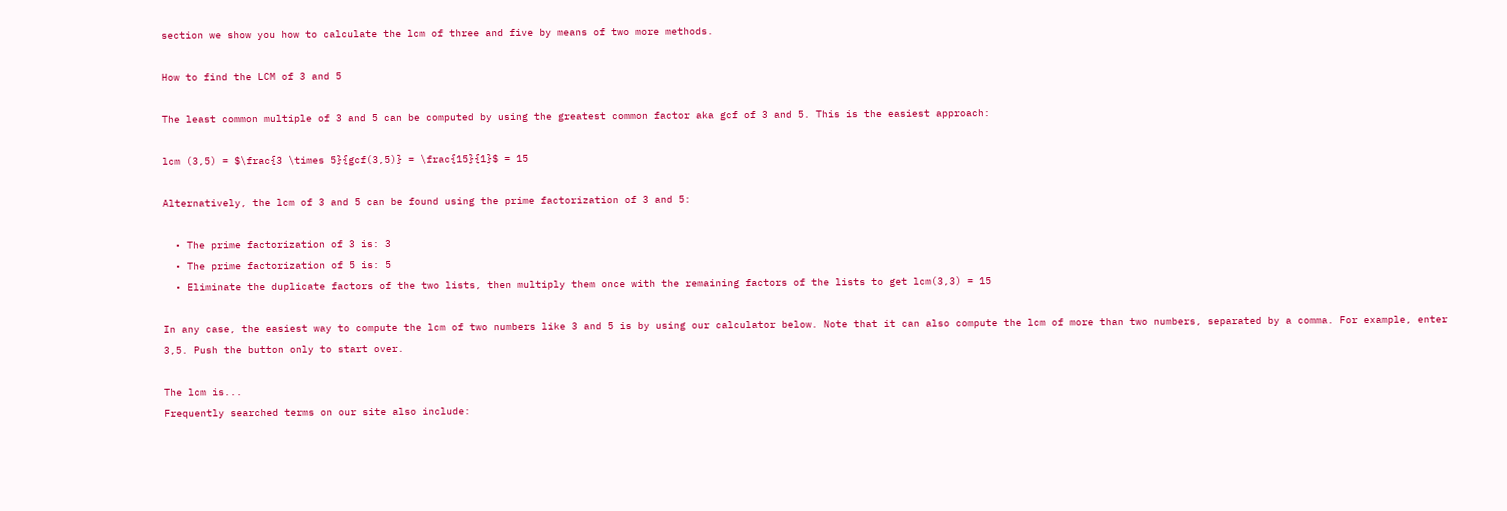section we show you how to calculate the lcm of three and five by means of two more methods.

How to find the LCM of 3 and 5

The least common multiple of 3 and 5 can be computed by using the greatest common factor aka gcf of 3 and 5. This is the easiest approach:

lcm (3,5) = $\frac{3 \times 5}{gcf(3,5)} = \frac{15}{1}$ = 15

Alternatively, the lcm of 3 and 5 can be found using the prime factorization of 3 and 5:

  • The prime factorization of 3 is: 3
  • The prime factorization of 5 is: 5
  • Eliminate the duplicate factors of the two lists, then multiply them once with the remaining factors of the lists to get lcm(3,3) = 15

In any case, the easiest way to compute the lcm of two numbers like 3 and 5 is by using our calculator below. Note that it can also compute the lcm of more than two numbers, separated by a comma. For example, enter 3,5. Push the button only to start over.

The lcm is...
Frequently searched terms on our site also include: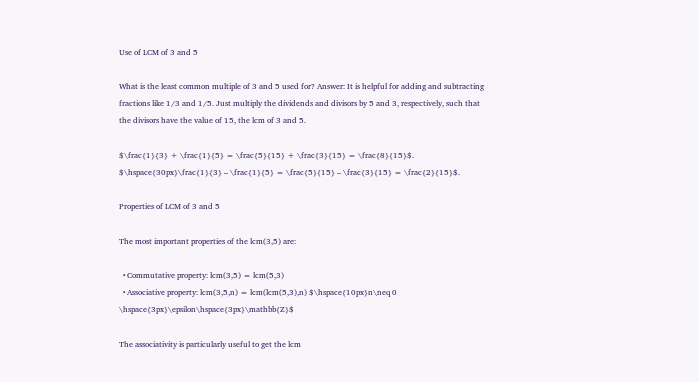Use of LCM of 3 and 5

What is the least common multiple of 3 and 5 used for? Answer: It is helpful for adding and subtracting fractions like 1/3 and 1/5. Just multiply the dividends and divisors by 5 and 3, respectively, such that the divisors have the value of 15, the lcm of 3 and 5.

$\frac{1}{3} + \frac{1}{5} = \frac{5}{15} + \frac{3}{15} = \frac{8}{15}$. $\hspace{30px}\frac{1}{3} – \frac{1}{5} = \frac{5}{15} – \frac{3}{15} = \frac{2}{15}$.

Properties of LCM of 3 and 5

The most important properties of the lcm(3,5) are:

  • Commutative property: lcm(3,5) = lcm(5,3)
  • Associative property: lcm(3,5,n) = lcm(lcm(5,3),n) $\hspace{10px}n\neq 0 \hspace{3px}\epsilon\hspace{3px}\mathbb{Z}$

The associativity is particularly useful to get the lcm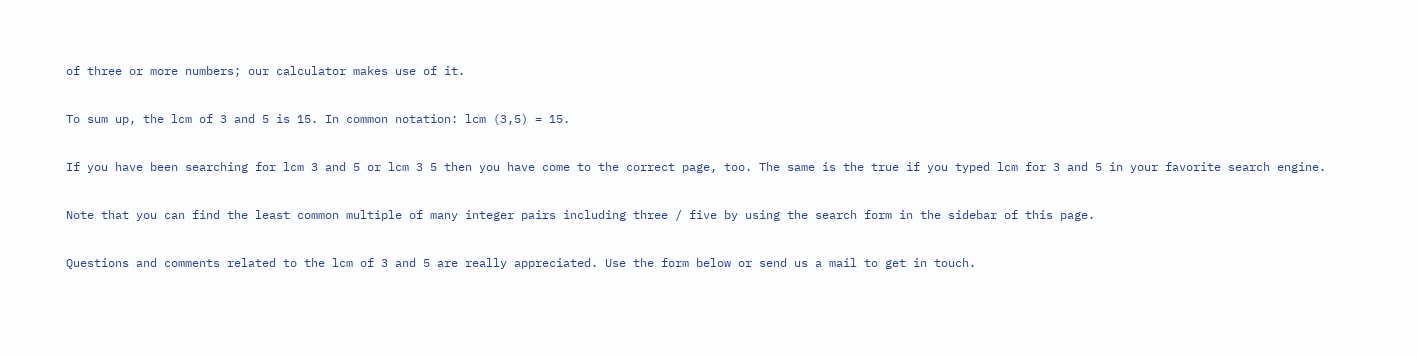of three or more numbers; our calculator makes use of it.

To sum up, the lcm of 3 and 5 is 15. In common notation: lcm (3,5) = 15.

If you have been searching for lcm 3 and 5 or lcm 3 5 then you have come to the correct page, too. The same is the true if you typed lcm for 3 and 5 in your favorite search engine.

Note that you can find the least common multiple of many integer pairs including three / five by using the search form in the sidebar of this page.

Questions and comments related to the lcm of 3 and 5 are really appreciated. Use the form below or send us a mail to get in touch.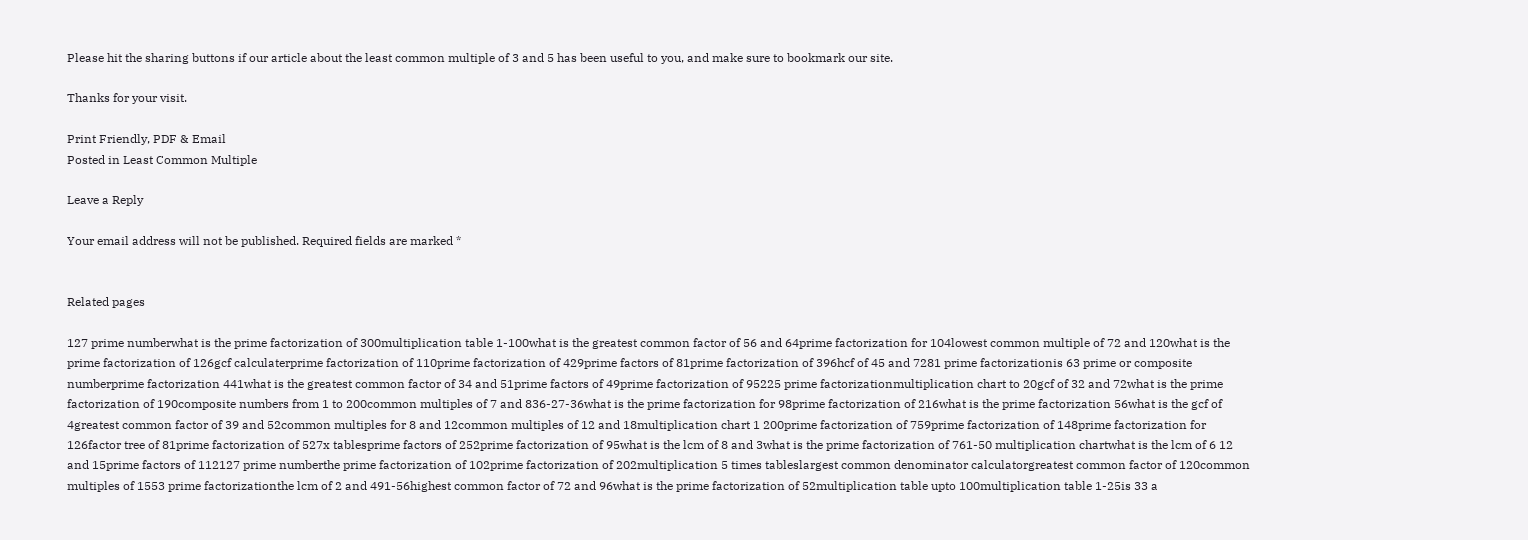Please hit the sharing buttons if our article about the least common multiple of 3 and 5 has been useful to you, and make sure to bookmark our site.

Thanks for your visit.

Print Friendly, PDF & Email
Posted in Least Common Multiple

Leave a Reply

Your email address will not be published. Required fields are marked *


Related pages

127 prime numberwhat is the prime factorization of 300multiplication table 1-100what is the greatest common factor of 56 and 64prime factorization for 104lowest common multiple of 72 and 120what is the prime factorization of 126gcf calculaterprime factorization of 110prime factorization of 429prime factors of 81prime factorization of 396hcf of 45 and 7281 prime factorizationis 63 prime or composite numberprime factorization 441what is the greatest common factor of 34 and 51prime factors of 49prime factorization of 95225 prime factorizationmultiplication chart to 20gcf of 32 and 72what is the prime factorization of 190composite numbers from 1 to 200common multiples of 7 and 836-27-36what is the prime factorization for 98prime factorization of 216what is the prime factorization 56what is the gcf of 4greatest common factor of 39 and 52common multiples for 8 and 12common multiples of 12 and 18multiplication chart 1 200prime factorization of 759prime factorization of 148prime factorization for 126factor tree of 81prime factorization of 527x tablesprime factors of 252prime factorization of 95what is the lcm of 8 and 3what is the prime factorization of 761-50 multiplication chartwhat is the lcm of 6 12 and 15prime factors of 112127 prime numberthe prime factorization of 102prime factorization of 202multiplication 5 times tableslargest common denominator calculatorgreatest common factor of 120common multiples of 1553 prime factorizationthe lcm of 2 and 491-56highest common factor of 72 and 96what is the prime factorization of 52multiplication table upto 100multiplication table 1-25is 33 a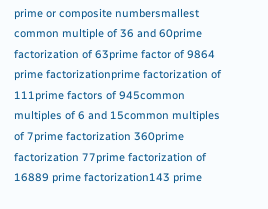prime or composite numbersmallest common multiple of 36 and 60prime factorization of 63prime factor of 9864 prime factorizationprime factorization of 111prime factors of 945common multiples of 6 and 15common multiples of 7prime factorization 360prime factorization 77prime factorization of 16889 prime factorization143 prime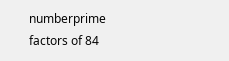numberprime factors of 84